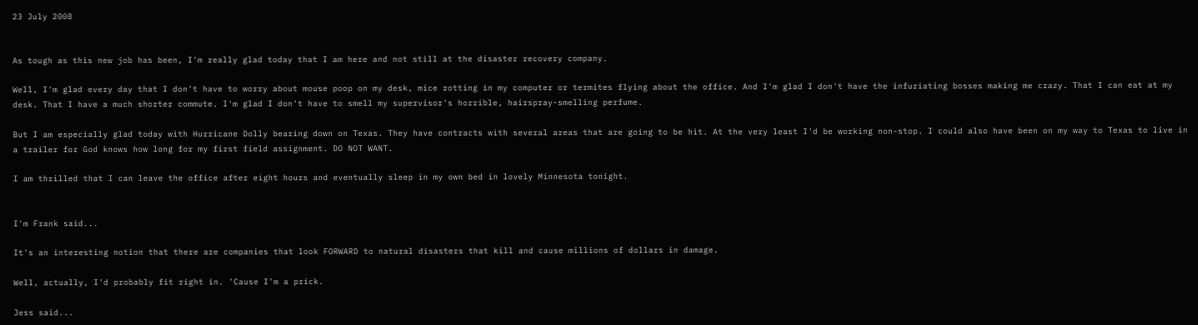23 July 2008


As tough as this new job has been, I'm really glad today that I am here and not still at the disaster recovery company.

Well, I'm glad every day that I don't have to worry about mouse poop on my desk, mice rotting in my computer or termites flying about the office. And I'm glad I don't have the infuriating bosses making me crazy. That I can eat at my desk. That I have a much shorter commute. I'm glad I don't have to smell my supervisor's horrible, hairspray-smelling perfume.

But I am especially glad today with Hurricane Dolly bearing down on Texas. They have contracts with several areas that are going to be hit. At the very least I'd be working non-stop. I could also have been on my way to Texas to live in a trailer for God knows how long for my first field assignment. DO NOT WANT.

I am thrilled that I can leave the office after eight hours and eventually sleep in my own bed in lovely Minnesota tonight.


I'm Frank said...

It's an interesting notion that there are companies that look FORWARD to natural disasters that kill and cause millions of dollars in damage.

Well, actually, I'd probably fit right in. 'Cause I'm a prick.

Jess said...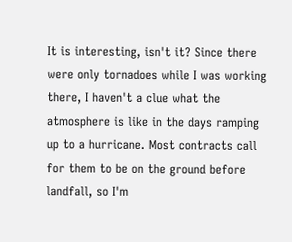It is interesting, isn't it? Since there were only tornadoes while I was working there, I haven't a clue what the atmosphere is like in the days ramping up to a hurricane. Most contracts call for them to be on the ground before landfall, so I'm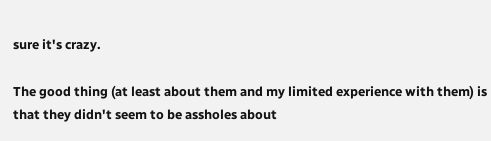sure it's crazy.

The good thing (at least about them and my limited experience with them) is that they didn't seem to be assholes about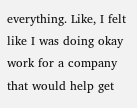everything. Like, I felt like I was doing okay work for a company that would help get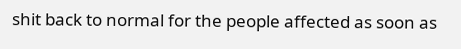shit back to normal for the people affected as soon as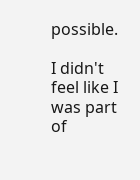possible.

I didn't feel like I was part of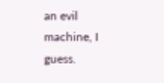an evil machine, I guess.